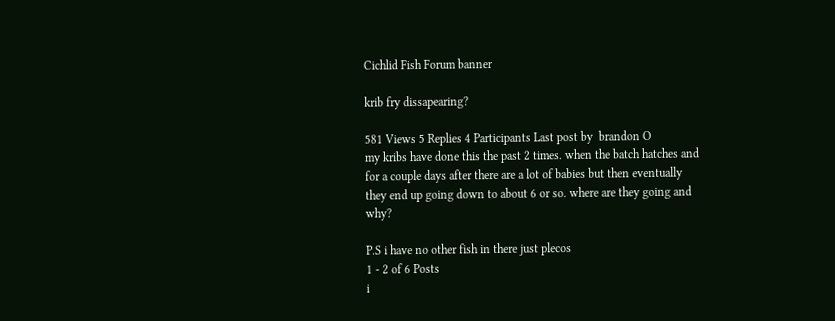Cichlid Fish Forum banner

krib fry dissapearing?

581 Views 5 Replies 4 Participants Last post by  brandon O
my kribs have done this the past 2 times. when the batch hatches and for a couple days after there are a lot of babies but then eventually they end up going down to about 6 or so. where are they going and why?

P.S i have no other fish in there just plecos
1 - 2 of 6 Posts
i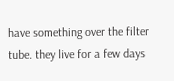have something over the filter tube. they live for a few days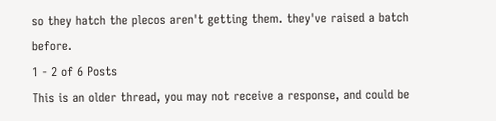so they hatch the plecos aren't getting them. they've raised a batch before.
1 - 2 of 6 Posts
This is an older thread, you may not receive a response, and could be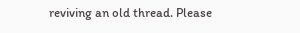reviving an old thread. Please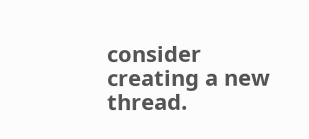consider creating a new thread.